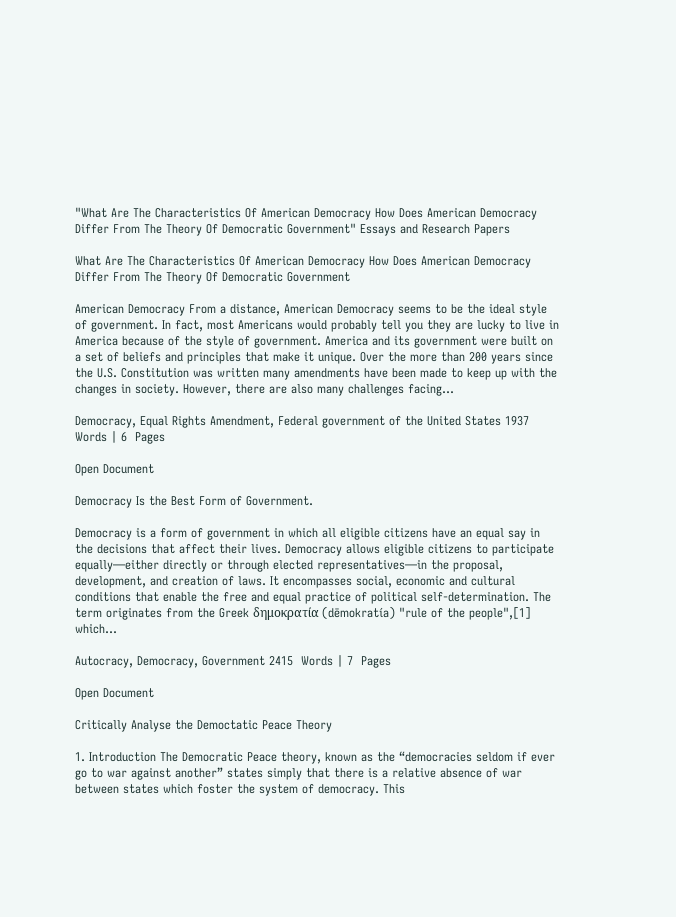"What Are The Characteristics Of American Democracy How Does American Democracy Differ From The Theory Of Democratic Government" Essays and Research Papers

What Are The Characteristics Of American Democracy How Does American Democracy Differ From The Theory Of Democratic Government

American Democracy From a distance, American Democracy seems to be the ideal style of government. In fact, most Americans would probably tell you they are lucky to live in America because of the style of government. America and its government were built on a set of beliefs and principles that make it unique. Over the more than 200 years since the U.S. Constitution was written many amendments have been made to keep up with the changes in society. However, there are also many challenges facing...

Democracy, Equal Rights Amendment, Federal government of the United States 1937  Words | 6  Pages

Open Document

Democracy Is the Best Form of Government.

Democracy is a form of government in which all eligible citizens have an equal say in the decisions that affect their lives. Democracy allows eligible citizens to participate equally—either directly or through elected representatives—in the proposal, development, and creation of laws. It encompasses social, economic and cultural conditions that enable the free and equal practice of political self-determination. The term originates from the Greek δημοκρατία (dēmokratía) "rule of the people",[1] which...

Autocracy, Democracy, Government 2415  Words | 7  Pages

Open Document

Critically Analyse the Democtatic Peace Theory

1. Introduction The Democratic Peace theory, known as the “democracies seldom if ever go to war against another” states simply that there is a relative absence of war between states which foster the system of democracy. This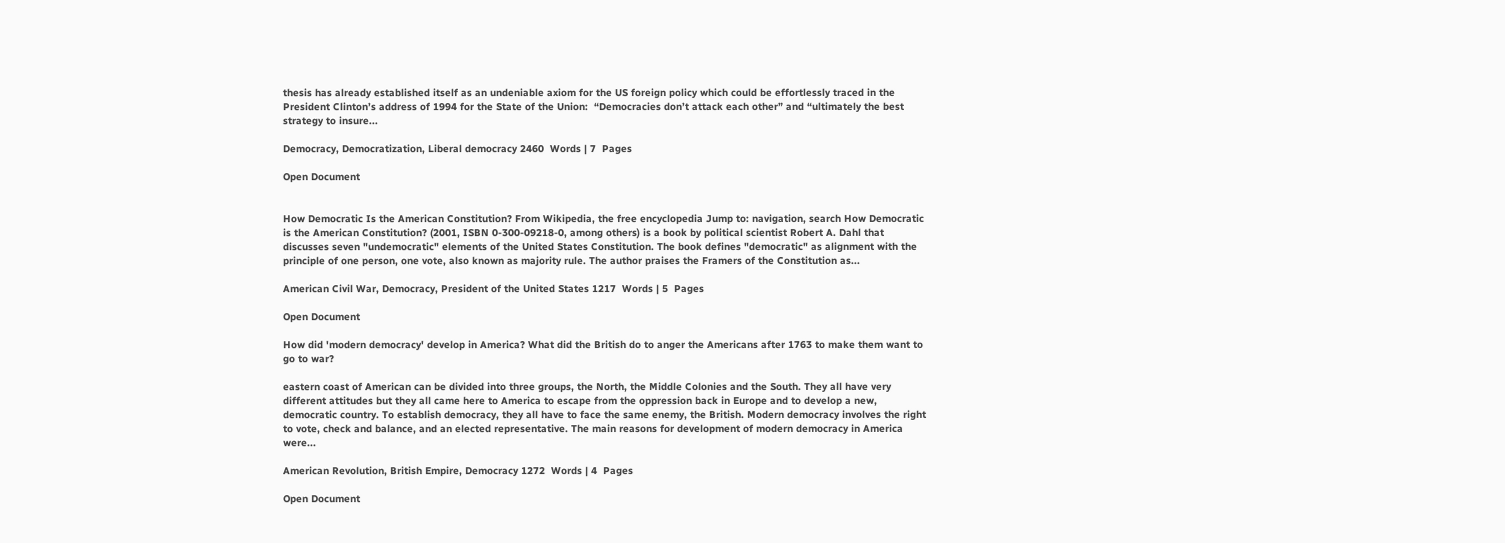thesis has already established itself as an undeniable axiom for the US foreign policy which could be effortlessly traced in the President Clinton’s address of 1994 for the State of the Union:  “Democracies don’t attack each other” and “ultimately the best strategy to insure...

Democracy, Democratization, Liberal democracy 2460  Words | 7  Pages

Open Document


How Democratic Is the American Constitution? From Wikipedia, the free encyclopedia Jump to: navigation, search How Democratic is the American Constitution? (2001, ISBN 0-300-09218-0, among others) is a book by political scientist Robert A. Dahl that discusses seven "undemocratic" elements of the United States Constitution. The book defines "democratic" as alignment with the principle of one person, one vote, also known as majority rule. The author praises the Framers of the Constitution as...

American Civil War, Democracy, President of the United States 1217  Words | 5  Pages

Open Document

How did 'modern democracy' develop in America? What did the British do to anger the Americans after 1763 to make them want to go to war?

eastern coast of American can be divided into three groups, the North, the Middle Colonies and the South. They all have very different attitudes but they all came here to America to escape from the oppression back in Europe and to develop a new, democratic country. To establish democracy, they all have to face the same enemy, the British. Modern democracy involves the right to vote, check and balance, and an elected representative. The main reasons for development of modern democracy in America were...

American Revolution, British Empire, Democracy 1272  Words | 4  Pages

Open Document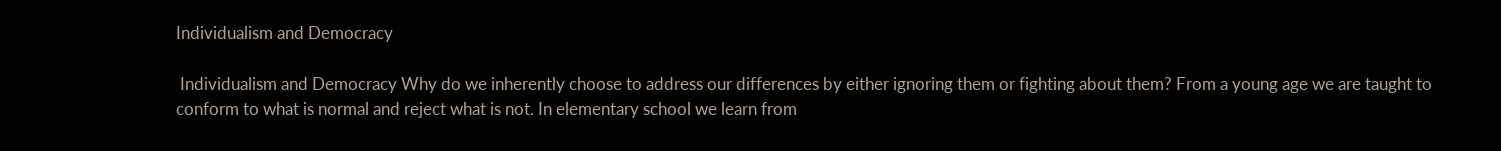Individualism and Democracy

 Individualism and Democracy Why do we inherently choose to address our differences by either ignoring them or fighting about them? From a young age we are taught to conform to what is normal and reject what is not. In elementary school we learn from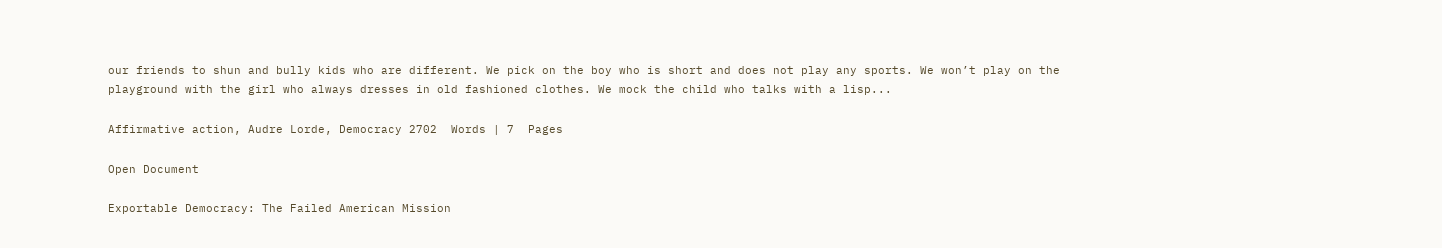our friends to shun and bully kids who are different. We pick on the boy who is short and does not play any sports. We won’t play on the playground with the girl who always dresses in old fashioned clothes. We mock the child who talks with a lisp...

Affirmative action, Audre Lorde, Democracy 2702  Words | 7  Pages

Open Document

Exportable Democracy: The Failed American Mission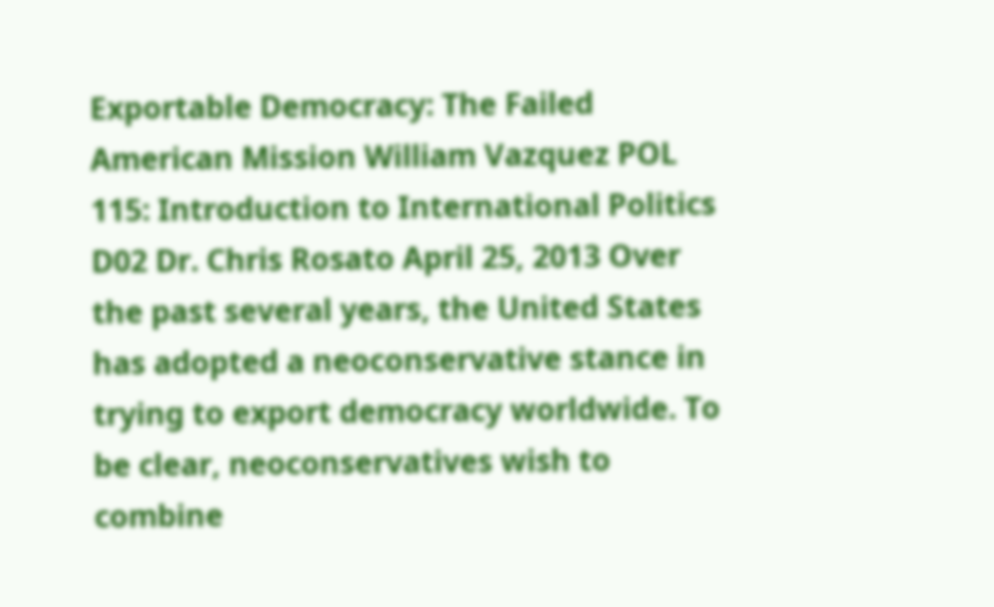Exportable Democracy: The Failed American Mission William Vazquez POL 115: Introduction to International Politics D02 Dr. Chris Rosato April 25, 2013 Over the past several years, the United States has adopted a neoconservative stance in trying to export democracy worldwide. To be clear, neoconservatives wish to combine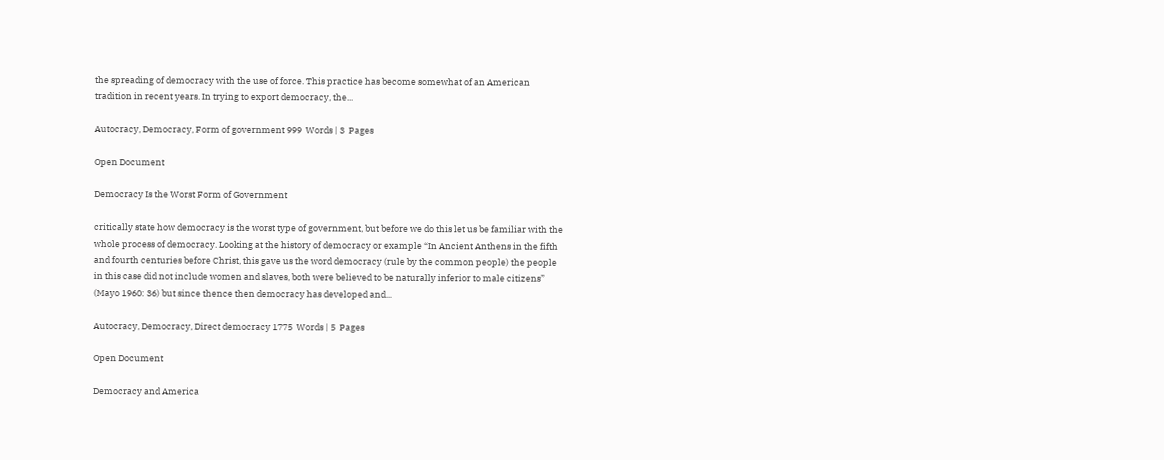the spreading of democracy with the use of force. This practice has become somewhat of an American tradition in recent years. In trying to export democracy, the...

Autocracy, Democracy, Form of government 999  Words | 3  Pages

Open Document

Democracy Is the Worst Form of Government

critically state how democracy is the worst type of government, but before we do this let us be familiar with the whole process of democracy. Looking at the history of democracy or example “In Ancient Anthens in the fifth and fourth centuries before Christ, this gave us the word democracy (rule by the common people) the people in this case did not include women and slaves, both were believed to be naturally inferior to male citizens” (Mayo 1960: 36) but since thence then democracy has developed and...

Autocracy, Democracy, Direct democracy 1775  Words | 5  Pages

Open Document

Democracy and America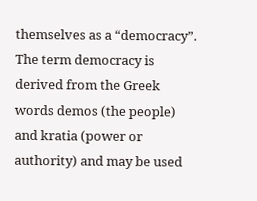themselves as a “democracy”. The term democracy is derived from the Greek words demos (the people) and kratia (power or authority) and may be used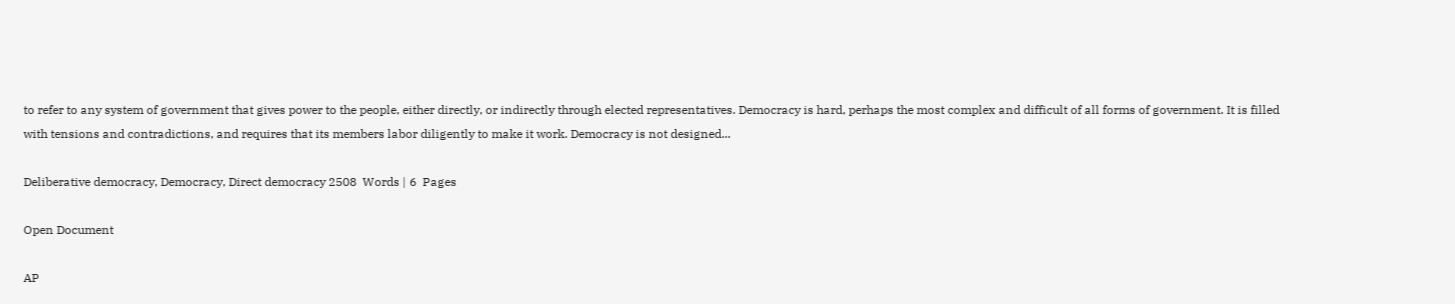to refer to any system of government that gives power to the people, either directly, or indirectly through elected representatives. Democracy is hard, perhaps the most complex and difficult of all forms of government. It is filled with tensions and contradictions, and requires that its members labor diligently to make it work. Democracy is not designed...

Deliberative democracy, Democracy, Direct democracy 2508  Words | 6  Pages

Open Document

AP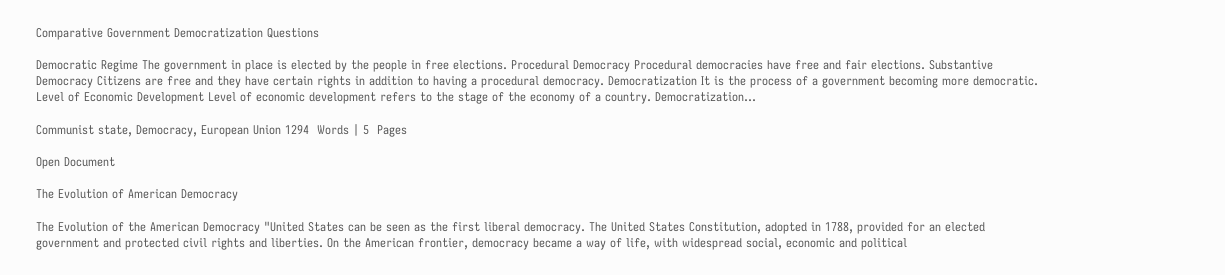Comparative Government Democratization Questions

Democratic Regime The government in place is elected by the people in free elections. Procedural Democracy Procedural democracies have free and fair elections. Substantive Democracy Citizens are free and they have certain rights in addition to having a procedural democracy. Democratization It is the process of a government becoming more democratic. Level of Economic Development Level of economic development refers to the stage of the economy of a country. Democratization...

Communist state, Democracy, European Union 1294  Words | 5  Pages

Open Document

The Evolution of American Democracy

The Evolution of the American Democracy "United States can be seen as the first liberal democracy. The United States Constitution, adopted in 1788, provided for an elected government and protected civil rights and liberties. On the American frontier, democracy became a way of life, with widespread social, economic and political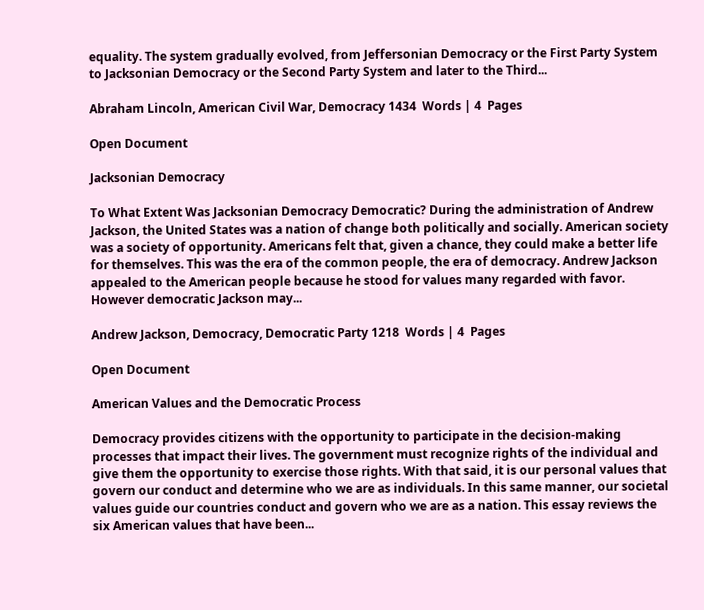equality. The system gradually evolved, from Jeffersonian Democracy or the First Party System to Jacksonian Democracy or the Second Party System and later to the Third...

Abraham Lincoln, American Civil War, Democracy 1434  Words | 4  Pages

Open Document

Jacksonian Democracy

To What Extent Was Jacksonian Democracy Democratic? During the administration of Andrew Jackson, the United States was a nation of change both politically and socially. American society was a society of opportunity. Americans felt that, given a chance, they could make a better life for themselves. This was the era of the common people, the era of democracy. Andrew Jackson appealed to the American people because he stood for values many regarded with favor. However democratic Jackson may...

Andrew Jackson, Democracy, Democratic Party 1218  Words | 4  Pages

Open Document

American Values and the Democratic Process

Democracy provides citizens with the opportunity to participate in the decision-making processes that impact their lives. The government must recognize rights of the individual and give them the opportunity to exercise those rights. With that said, it is our personal values that govern our conduct and determine who we are as individuals. In this same manner, our societal values guide our countries conduct and govern who we are as a nation. This essay reviews the six American values that have been...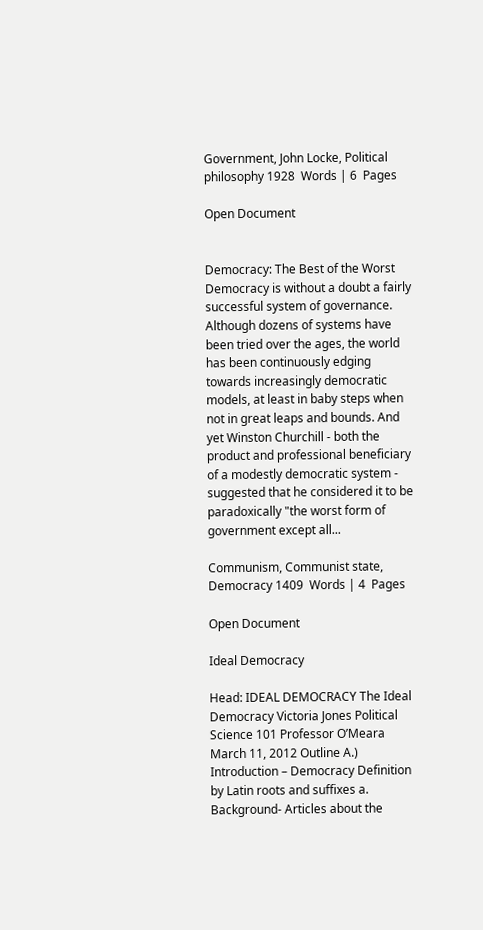Government, John Locke, Political philosophy 1928  Words | 6  Pages

Open Document


Democracy: The Best of the Worst Democracy is without a doubt a fairly successful system of governance. Although dozens of systems have been tried over the ages, the world has been continuously edging towards increasingly democratic models, at least in baby steps when not in great leaps and bounds. And yet Winston Churchill - both the product and professional beneficiary of a modestly democratic system - suggested that he considered it to be paradoxically "the worst form of government except all...

Communism, Communist state, Democracy 1409  Words | 4  Pages

Open Document

Ideal Democracy

Head: IDEAL DEMOCRACY The Ideal Democracy Victoria Jones Political Science 101 Professor O’Meara March 11, 2012 Outline A.) Introduction – Democracy Definition by Latin roots and suffixes a. Background- Articles about the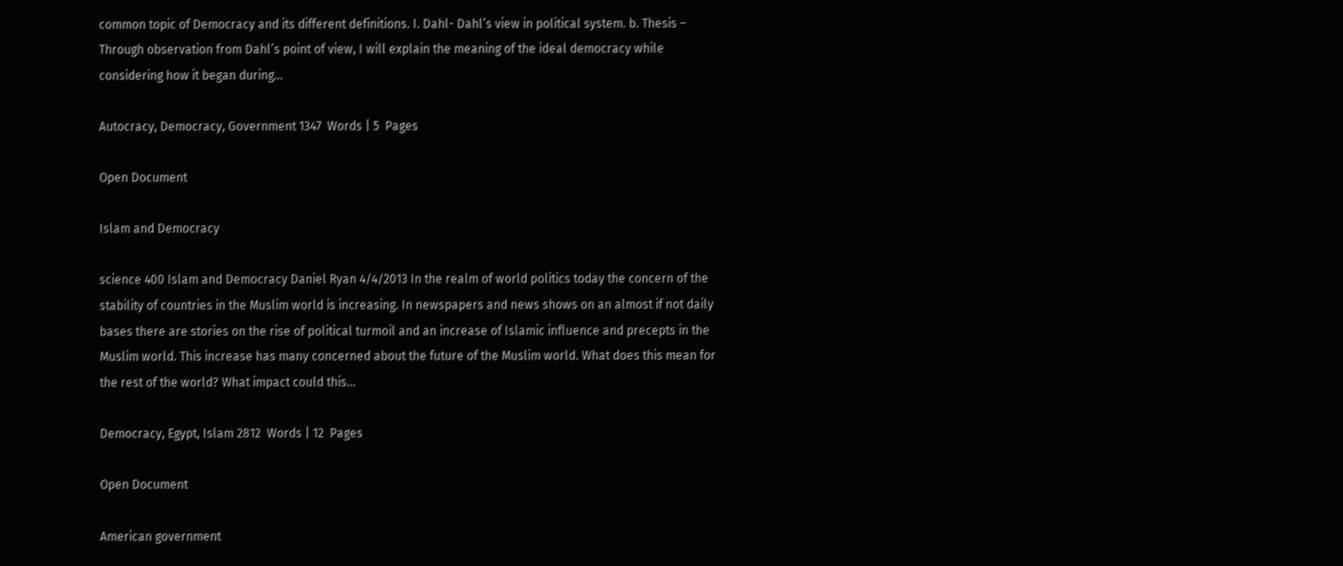common topic of Democracy and its different definitions. I. Dahl- Dahl’s view in political system. b. Thesis – Through observation from Dahl’s point of view, I will explain the meaning of the ideal democracy while considering how it began during...

Autocracy, Democracy, Government 1347  Words | 5  Pages

Open Document

Islam and Democracy

science 400 Islam and Democracy Daniel Ryan 4/4/2013 In the realm of world politics today the concern of the stability of countries in the Muslim world is increasing. In newspapers and news shows on an almost if not daily bases there are stories on the rise of political turmoil and an increase of Islamic influence and precepts in the Muslim world. This increase has many concerned about the future of the Muslim world. What does this mean for the rest of the world? What impact could this...

Democracy, Egypt, Islam 2812  Words | 12  Pages

Open Document

American government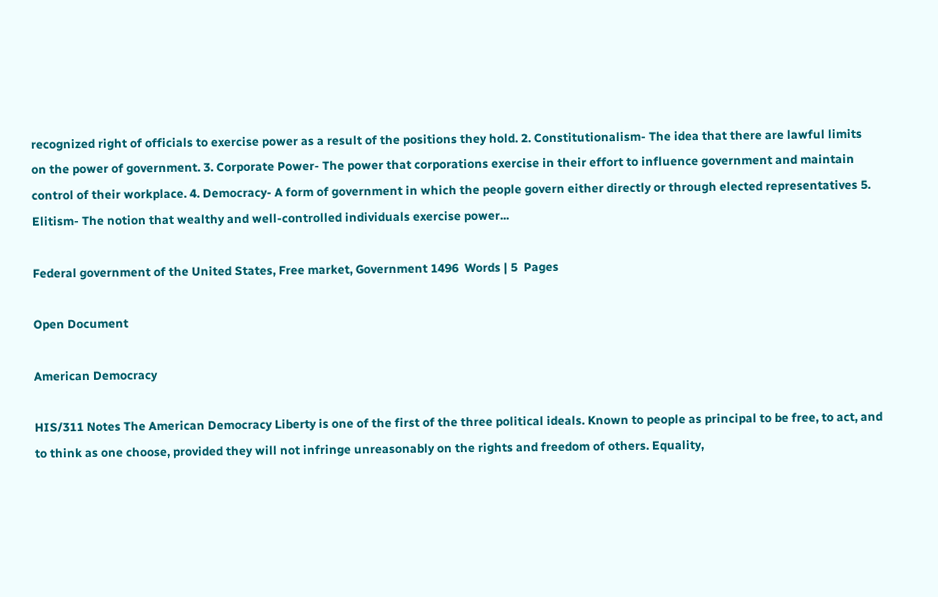recognized right of officials to exercise power as a result of the positions they hold. 2. Constitutionalism- The idea that there are lawful limits on the power of government. 3. Corporate Power- The power that corporations exercise in their effort to influence government and maintain control of their workplace. 4. Democracy- A form of government in which the people govern either directly or through elected representatives 5. Elitism- The notion that wealthy and well-controlled individuals exercise power...

Federal government of the United States, Free market, Government 1496  Words | 5  Pages

Open Document

American Democracy

HIS/311 Notes The American Democracy Liberty is one of the first of the three political ideals. Known to people as principal to be free, to act, and to think as one choose, provided they will not infringe unreasonably on the rights and freedom of others. Equality,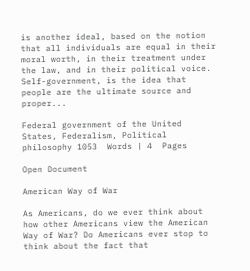is another ideal, based on the notion that all individuals are equal in their moral worth, in their treatment under the law, and in their political voice. Self-government, is the idea that people are the ultimate source and proper...

Federal government of the United States, Federalism, Political philosophy 1053  Words | 4  Pages

Open Document

American Way of War

As Americans, do we ever think about how other Americans view the American Way of War? Do Americans ever stop to think about the fact that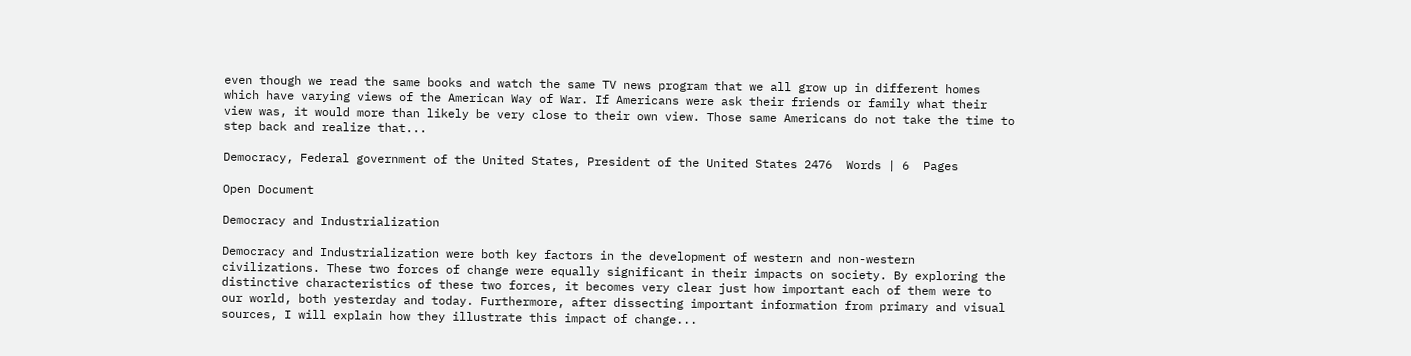even though we read the same books and watch the same TV news program that we all grow up in different homes which have varying views of the American Way of War. If Americans were ask their friends or family what their view was, it would more than likely be very close to their own view. Those same Americans do not take the time to step back and realize that...

Democracy, Federal government of the United States, President of the United States 2476  Words | 6  Pages

Open Document

Democracy and Industrialization

Democracy and Industrialization were both key factors in the development of western and non-western civilizations. These two forces of change were equally significant in their impacts on society. By exploring the distinctive characteristics of these two forces, it becomes very clear just how important each of them were to our world, both yesterday and today. Furthermore, after dissecting important information from primary and visual sources, I will explain how they illustrate this impact of change...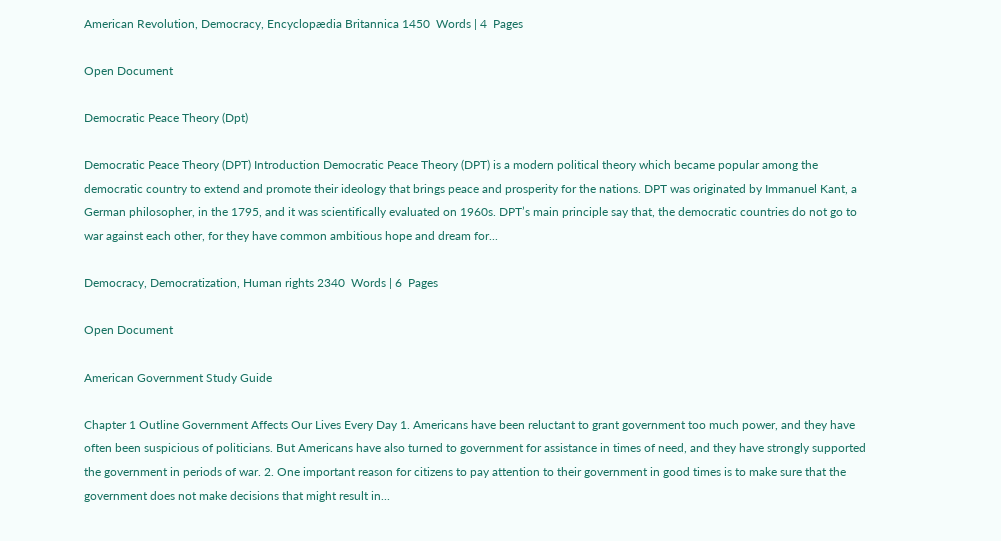American Revolution, Democracy, Encyclopædia Britannica 1450  Words | 4  Pages

Open Document

Democratic Peace Theory (Dpt)

Democratic Peace Theory (DPT) Introduction Democratic Peace Theory (DPT) is a modern political theory which became popular among the democratic country to extend and promote their ideology that brings peace and prosperity for the nations. DPT was originated by Immanuel Kant, a German philosopher, in the 1795, and it was scientifically evaluated on 1960s. DPT’s main principle say that, the democratic countries do not go to war against each other, for they have common ambitious hope and dream for...

Democracy, Democratization, Human rights 2340  Words | 6  Pages

Open Document

American Government Study Guide

Chapter 1 Outline Government Affects Our Lives Every Day 1. Americans have been reluctant to grant government too much power, and they have often been suspicious of politicians. But Americans have also turned to government for assistance in times of need, and they have strongly supported the government in periods of war. 2. One important reason for citizens to pay attention to their government in good times is to make sure that the government does not make decisions that might result in...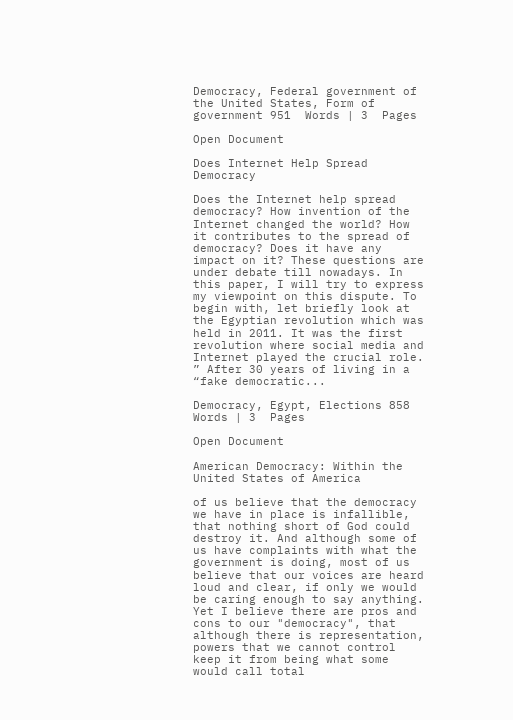Democracy, Federal government of the United States, Form of government 951  Words | 3  Pages

Open Document

Does Internet Help Spread Democracy

Does the Internet help spread democracy? How invention of the Internet changed the world? How it contributes to the spread of democracy? Does it have any impact on it? These questions are under debate till nowadays. In this paper, I will try to express my viewpoint on this dispute. To begin with, let briefly look at the Egyptian revolution which was held in 2011. It was the first revolution where social media and Internet played the crucial role. ” After 30 years of living in a “fake democratic...

Democracy, Egypt, Elections 858  Words | 3  Pages

Open Document

American Democracy: Within the United States of America

of us believe that the democracy we have in place is infallible, that nothing short of God could destroy it. And although some of us have complaints with what the government is doing, most of us believe that our voices are heard loud and clear, if only we would be caring enough to say anything. Yet I believe there are pros and cons to our "democracy", that although there is representation, powers that we cannot control keep it from being what some would call total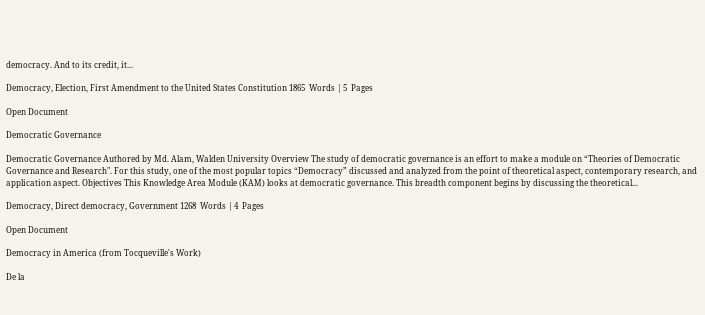democracy. And to its credit, it...

Democracy, Election, First Amendment to the United States Constitution 1865  Words | 5  Pages

Open Document

Democratic Governance

Democratic Governance Authored by Md. Alam, Walden University Overview The study of democratic governance is an effort to make a module on “Theories of Democratic Governance and Research". For this study, one of the most popular topics “Democracy” discussed and analyzed from the point of theoretical aspect, contemporary research, and application aspect. Objectives This Knowledge Area Module (KAM) looks at democratic governance. This breadth component begins by discussing the theoretical...

Democracy, Direct democracy, Government 1268  Words | 4  Pages

Open Document

Democracy in America (from Tocqueville's Work)

De la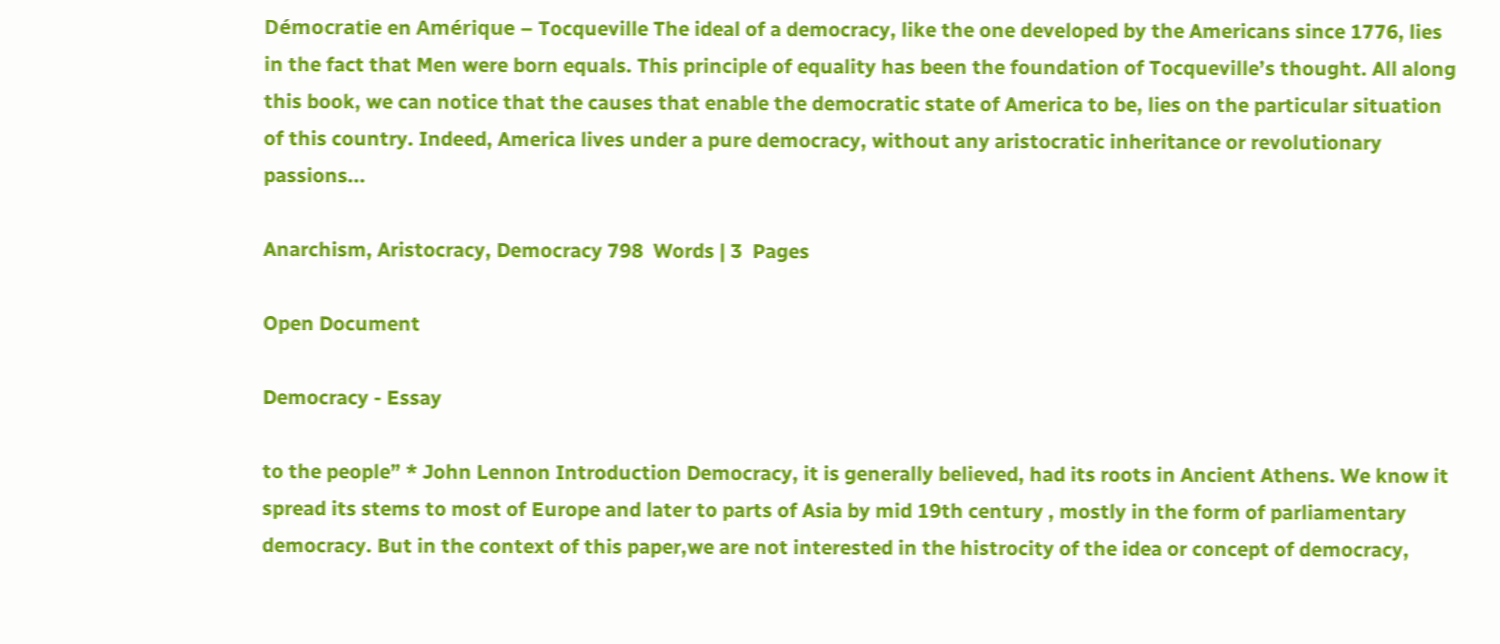Démocratie en Amérique – Tocqueville The ideal of a democracy, like the one developed by the Americans since 1776, lies in the fact that Men were born equals. This principle of equality has been the foundation of Tocqueville’s thought. All along this book, we can notice that the causes that enable the democratic state of America to be, lies on the particular situation of this country. Indeed, America lives under a pure democracy, without any aristocratic inheritance or revolutionary passions...

Anarchism, Aristocracy, Democracy 798  Words | 3  Pages

Open Document

Democracy - Essay

to the people” * John Lennon Introduction Democracy, it is generally believed, had its roots in Ancient Athens. We know it spread its stems to most of Europe and later to parts of Asia by mid 19th century , mostly in the form of parliamentary democracy. But in the context of this paper,we are not interested in the histrocity of the idea or concept of democracy,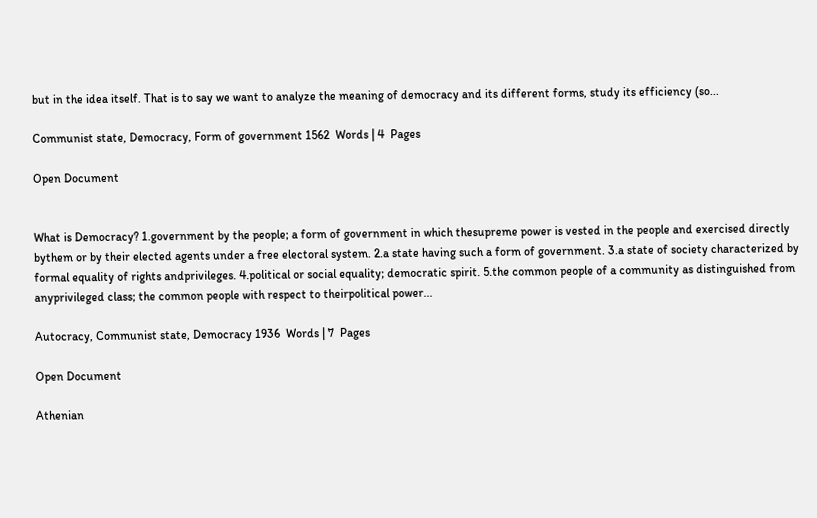but in the idea itself. That is to say we want to analyze the meaning of democracy and its different forms, study its efficiency (so...

Communist state, Democracy, Form of government 1562  Words | 4  Pages

Open Document


What is Democracy? 1.government by the people; a form of government in which thesupreme power is vested in the people and exercised directly bythem or by their elected agents under a free electoral system. 2.a state having such a form of government. 3.a state of society characterized by formal equality of rights andprivileges. 4.political or social equality; democratic spirit. 5.the common people of a community as distinguished from anyprivileged class; the common people with respect to theirpolitical power...

Autocracy, Communist state, Democracy 1936  Words | 7  Pages

Open Document

Athenian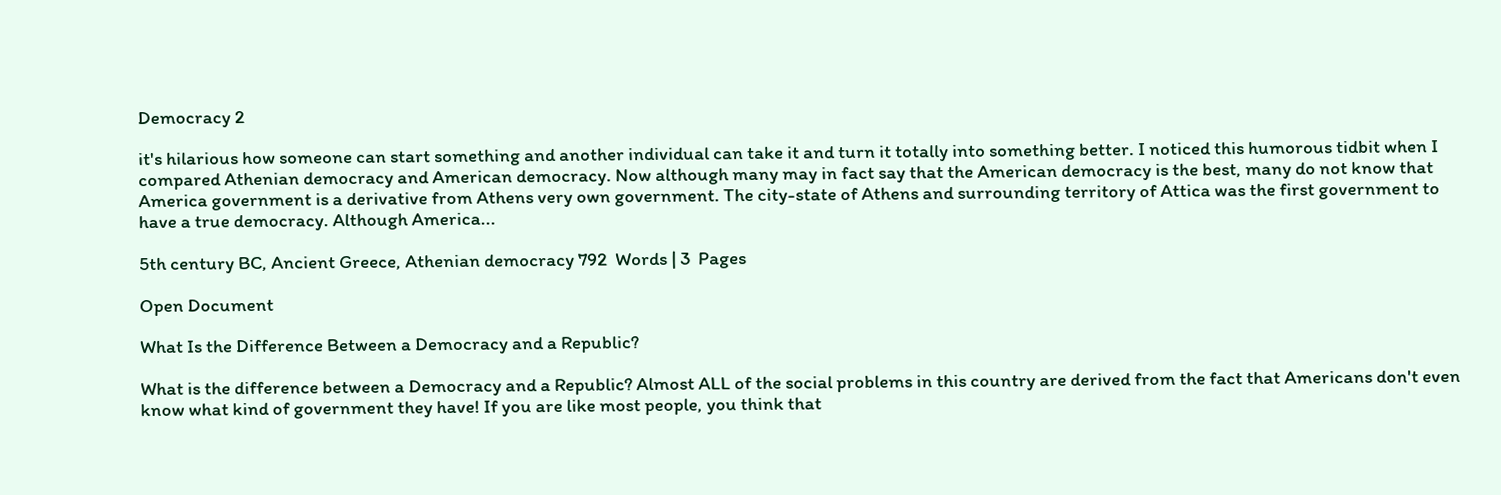Democracy 2

it's hilarious how someone can start something and another individual can take it and turn it totally into something better. I noticed this humorous tidbit when I compared Athenian democracy and American democracy. Now although many may in fact say that the American democracy is the best, many do not know that America government is a derivative from Athens very own government. The city-state of Athens and surrounding territory of Attica was the first government to have a true democracy. Although America...

5th century BC, Ancient Greece, Athenian democracy 792  Words | 3  Pages

Open Document

What Is the Difference Between a Democracy and a Republic?

What is the difference between a Democracy and a Republic? Almost ALL of the social problems in this country are derived from the fact that Americans don't even know what kind of government they have! If you are like most people, you think that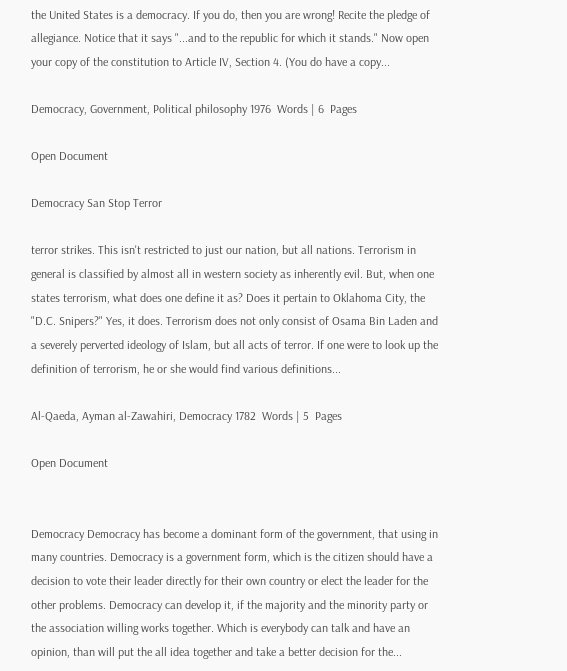the United States is a democracy. If you do, then you are wrong! Recite the pledge of allegiance. Notice that it says "...and to the republic for which it stands." Now open your copy of the constitution to Article IV, Section 4. (You do have a copy...

Democracy, Government, Political philosophy 1976  Words | 6  Pages

Open Document

Democracy San Stop Terror

terror strikes. This isn't restricted to just our nation, but all nations. Terrorism in general is classified by almost all in western society as inherently evil. But, when one states terrorism, what does one define it as? Does it pertain to Oklahoma City, the "D.C. Snipers?" Yes, it does. Terrorism does not only consist of Osama Bin Laden and a severely perverted ideology of Islam, but all acts of terror. If one were to look up the definition of terrorism, he or she would find various definitions...

Al-Qaeda, Ayman al-Zawahiri, Democracy 1782  Words | 5  Pages

Open Document


Democracy Democracy has become a dominant form of the government, that using in many countries. Democracy is a government form, which is the citizen should have a decision to vote their leader directly for their own country or elect the leader for the other problems. Democracy can develop it, if the majority and the minority party or the association willing works together. Which is everybody can talk and have an opinion, than will put the all idea together and take a better decision for the...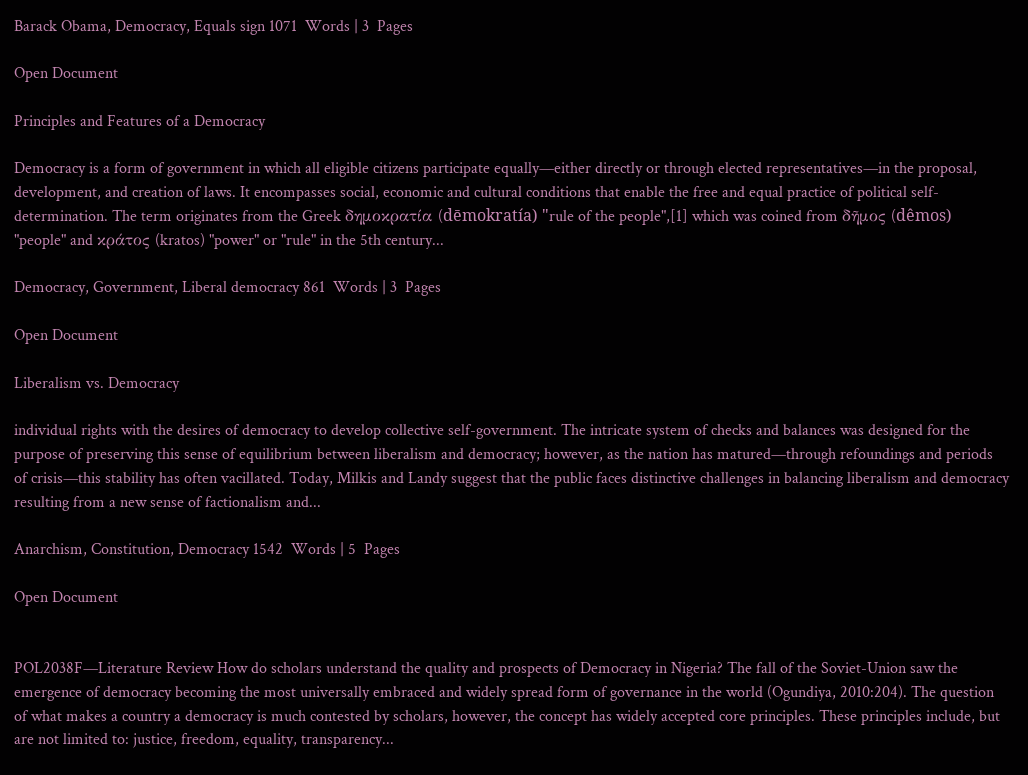Barack Obama, Democracy, Equals sign 1071  Words | 3  Pages

Open Document

Principles and Features of a Democracy

Democracy is a form of government in which all eligible citizens participate equally—either directly or through elected representatives—in the proposal, development, and creation of laws. It encompasses social, economic and cultural conditions that enable the free and equal practice of political self-determination. The term originates from the Greek δημοκρατία (dēmokratía) "rule of the people",[1] which was coined from δῆμος (dêmos) "people" and κράτος (kratos) "power" or "rule" in the 5th century...

Democracy, Government, Liberal democracy 861  Words | 3  Pages

Open Document

Liberalism vs. Democracy

individual rights with the desires of democracy to develop collective self-government. The intricate system of checks and balances was designed for the purpose of preserving this sense of equilibrium between liberalism and democracy; however, as the nation has matured—through refoundings and periods of crisis—this stability has often vacillated. Today, Milkis and Landy suggest that the public faces distinctive challenges in balancing liberalism and democracy resulting from a new sense of factionalism and...

Anarchism, Constitution, Democracy 1542  Words | 5  Pages

Open Document


POL2038F—Literature Review How do scholars understand the quality and prospects of Democracy in Nigeria? The fall of the Soviet-Union saw the emergence of democracy becoming the most universally embraced and widely spread form of governance in the world (Ogundiya, 2010:204). The question of what makes a country a democracy is much contested by scholars, however, the concept has widely accepted core principles. These principles include, but are not limited to: justice, freedom, equality, transparency...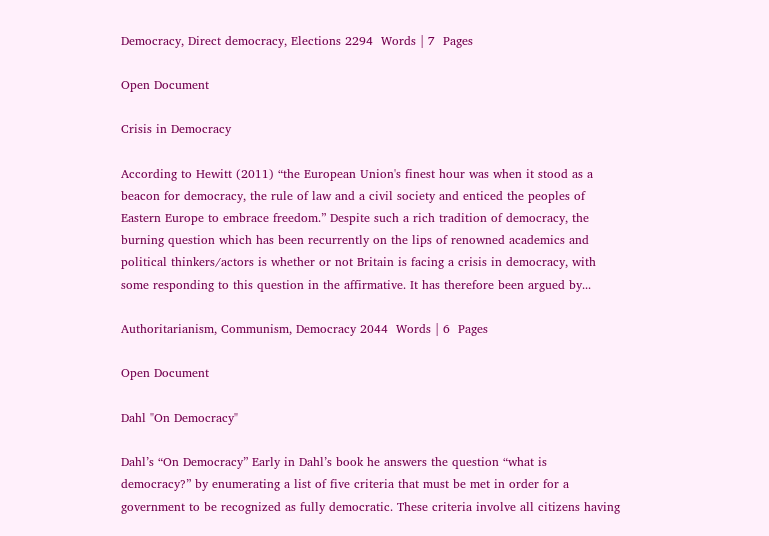Democracy, Direct democracy, Elections 2294  Words | 7  Pages

Open Document

Crisis in Democracy

According to Hewitt (2011) “the European Union's finest hour was when it stood as a beacon for democracy, the rule of law and a civil society and enticed the peoples of Eastern Europe to embrace freedom.” Despite such a rich tradition of democracy, the burning question which has been recurrently on the lips of renowned academics and political thinkers/actors is whether or not Britain is facing a crisis in democracy, with some responding to this question in the affirmative. It has therefore been argued by...

Authoritarianism, Communism, Democracy 2044  Words | 6  Pages

Open Document

Dahl "On Democracy"

Dahl’s “On Democracy” Early in Dahl’s book he answers the question “what is democracy?” by enumerating a list of five criteria that must be met in order for a government to be recognized as fully democratic. These criteria involve all citizens having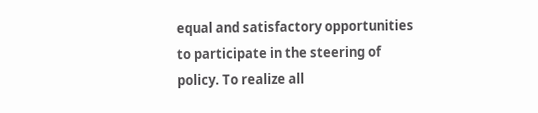equal and satisfactory opportunities to participate in the steering of policy. To realize all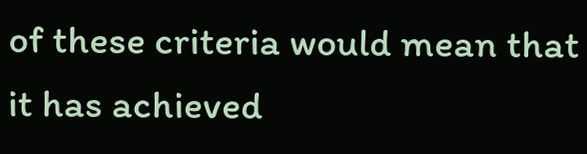of these criteria would mean that it has achieved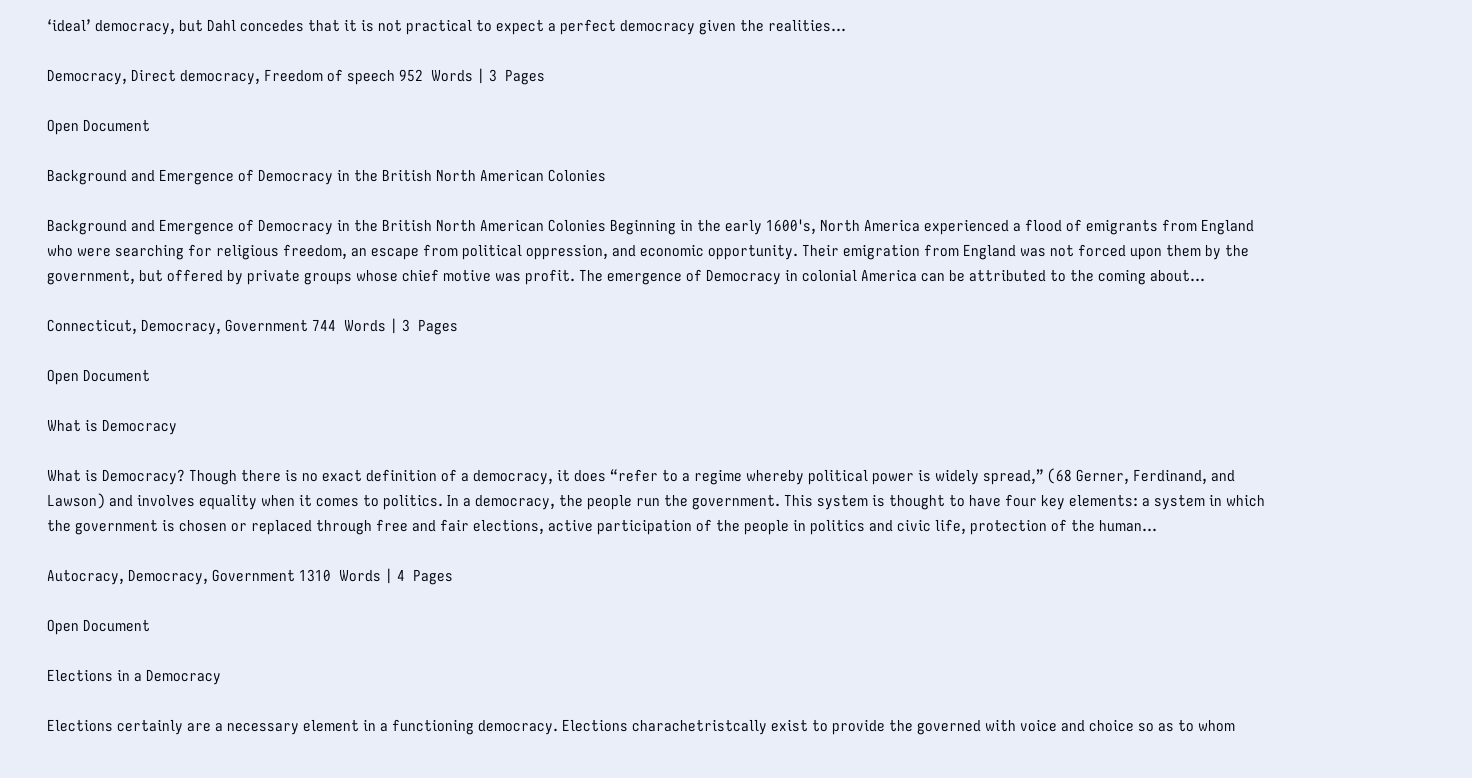‘ideal’ democracy, but Dahl concedes that it is not practical to expect a perfect democracy given the realities...

Democracy, Direct democracy, Freedom of speech 952  Words | 3  Pages

Open Document

Background and Emergence of Democracy in the British North American Colonies

Background and Emergence of Democracy in the British North American Colonies Beginning in the early 1600's, North America experienced a flood of emigrants from England who were searching for religious freedom, an escape from political oppression, and economic opportunity. Their emigration from England was not forced upon them by the government, but offered by private groups whose chief motive was profit. The emergence of Democracy in colonial America can be attributed to the coming about...

Connecticut, Democracy, Government 744  Words | 3  Pages

Open Document

What is Democracy

What is Democracy? Though there is no exact definition of a democracy, it does “refer to a regime whereby political power is widely spread,” (68 Gerner, Ferdinand, and Lawson) and involves equality when it comes to politics. In a democracy, the people run the government. This system is thought to have four key elements: a system in which the government is chosen or replaced through free and fair elections, active participation of the people in politics and civic life, protection of the human...

Autocracy, Democracy, Government 1310  Words | 4  Pages

Open Document

Elections in a Democracy

Elections certainly are a necessary element in a functioning democracy. Elections charachetristcally exist to provide the governed with voice and choice so as to whom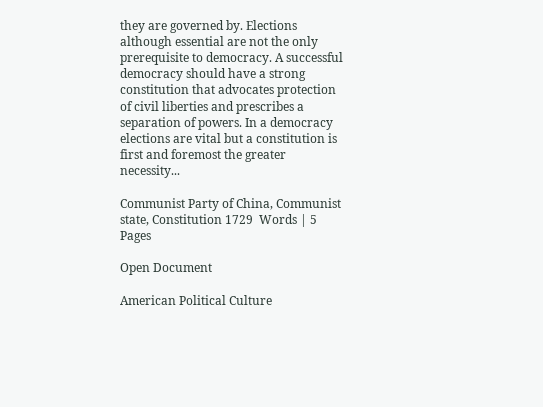they are governed by. Elections although essential are not the only prerequisite to democracy. A successful democracy should have a strong constitution that advocates protection of civil liberties and prescribes a separation of powers. In a democracy elections are vital but a constitution is first and foremost the greater necessity...

Communist Party of China, Communist state, Constitution 1729  Words | 5  Pages

Open Document

American Political Culture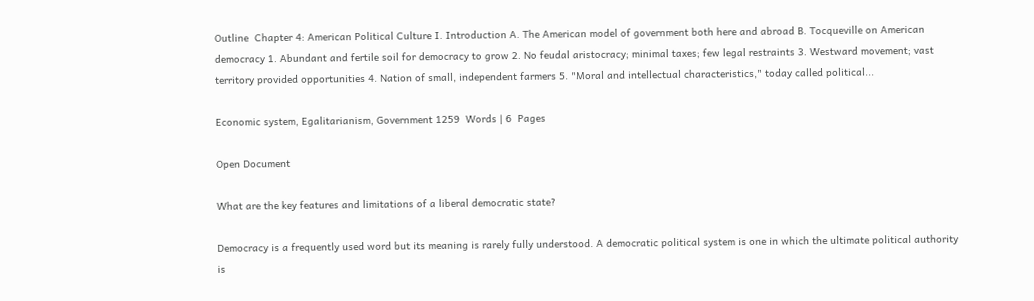Outline  Chapter 4: American Political Culture I. Introduction A. The American model of government both here and abroad B. Tocqueville on American democracy 1. Abundant and fertile soil for democracy to grow 2. No feudal aristocracy; minimal taxes; few legal restraints 3. Westward movement; vast territory provided opportunities 4. Nation of small, independent farmers 5. "Moral and intellectual characteristics," today called political...

Economic system, Egalitarianism, Government 1259  Words | 6  Pages

Open Document

What are the key features and limitations of a liberal democratic state?

Democracy is a frequently used word but its meaning is rarely fully understood. A democratic political system is one in which the ultimate political authority is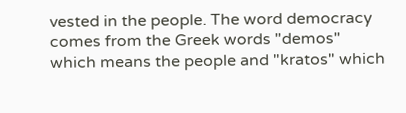vested in the people. The word democracy comes from the Greek words "demos" which means the people and "kratos" which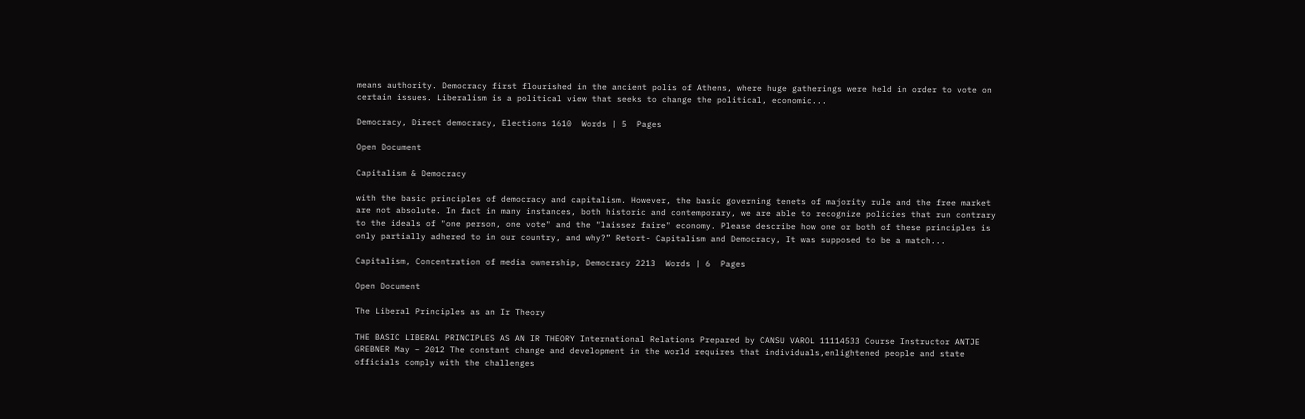means authority. Democracy first flourished in the ancient polis of Athens, where huge gatherings were held in order to vote on certain issues. Liberalism is a political view that seeks to change the political, economic...

Democracy, Direct democracy, Elections 1610  Words | 5  Pages

Open Document

Capitalism & Democracy

with the basic principles of democracy and capitalism. However, the basic governing tenets of majority rule and the free market are not absolute. In fact in many instances, both historic and contemporary, we are able to recognize policies that run contrary to the ideals of "one person, one vote" and the "laissez faire" economy. Please describe how one or both of these principles is only partially adhered to in our country, and why?” Retort- Capitalism and Democracy, It was supposed to be a match...

Capitalism, Concentration of media ownership, Democracy 2213  Words | 6  Pages

Open Document

The Liberal Principles as an Ir Theory

THE BASIC LIBERAL PRINCIPLES AS AN IR THEORY International Relations Prepared by CANSU VAROL 11114533 Course Instructor ANTJE GREBNER May – 2012 The constant change and development in the world requires that individuals,enlightened people and state officials comply with the challenges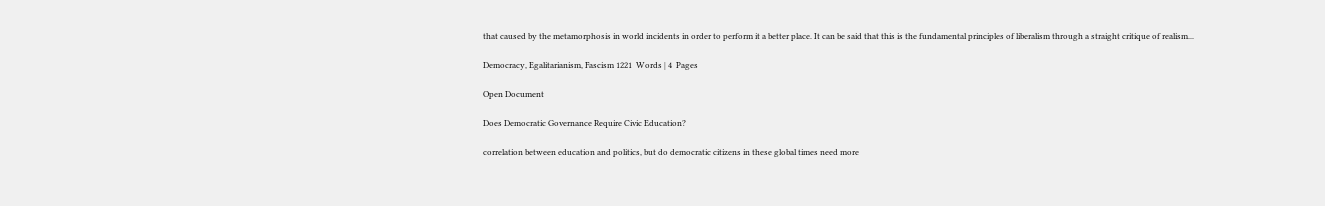that caused by the metamorphosis in world incidents in order to perform it a better place. It can be said that this is the fundamental principles of liberalism through a straight critique of realism...

Democracy, Egalitarianism, Fascism 1221  Words | 4  Pages

Open Document

Does Democratic Governance Require Civic Education?

correlation between education and politics, but do democratic citizens in these global times need more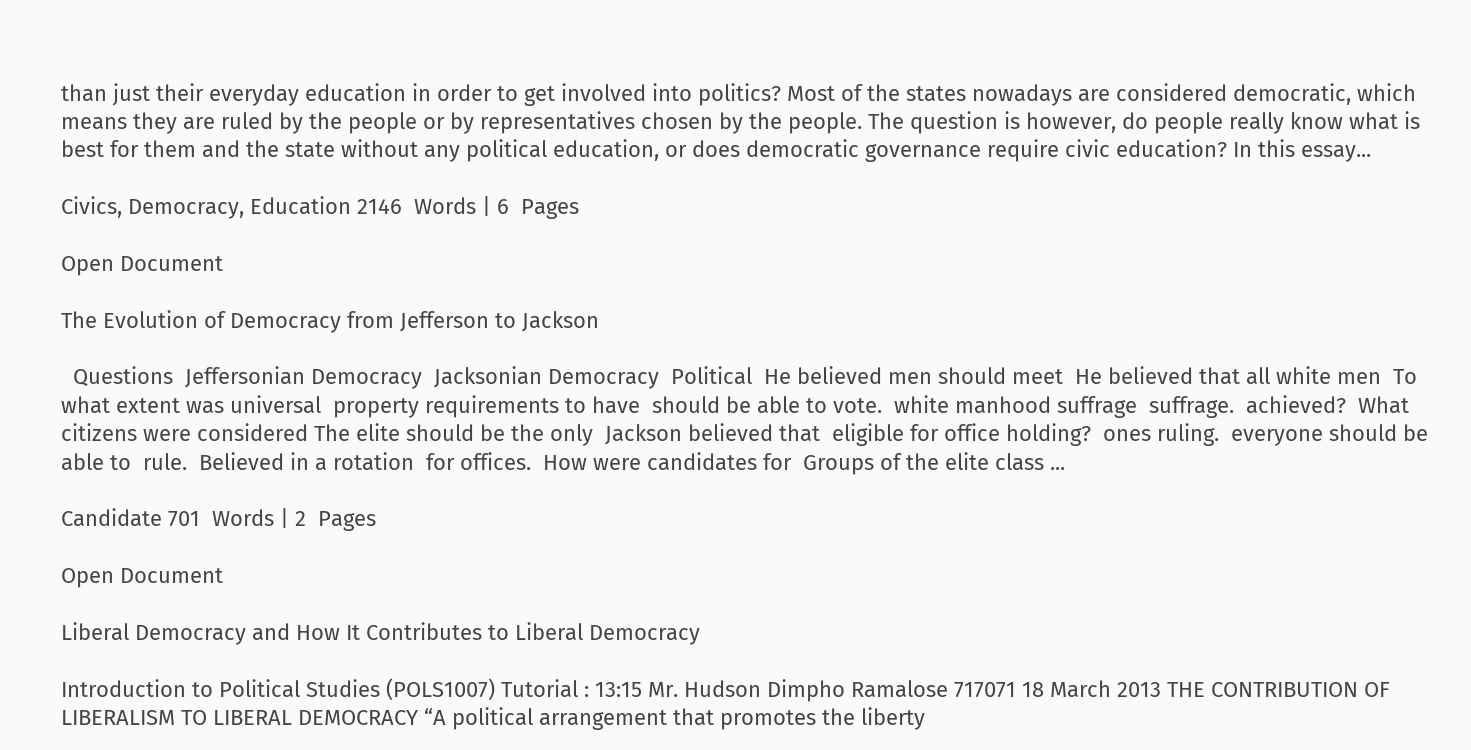than just their everyday education in order to get involved into politics? Most of the states nowadays are considered democratic, which means they are ruled by the people or by representatives chosen by the people. The question is however, do people really know what is best for them and the state without any political education, or does democratic governance require civic education? In this essay...

Civics, Democracy, Education 2146  Words | 6  Pages

Open Document

The Evolution of Democracy from Jefferson to Jackson

  Questions  Jeffersonian Democracy  Jacksonian Democracy  Political  He believed men should meet  He believed that all white men  To what extent was universal  property requirements to have  should be able to vote.  white manhood suffrage  suffrage.  achieved?  What citizens were considered The elite should be the only  Jackson believed that  eligible for office holding?  ones ruling.  everyone should be able to  rule.  Believed in a rotation  for offices.  How were candidates for  Groups of the elite class ...

Candidate 701  Words | 2  Pages

Open Document

Liberal Democracy and How It Contributes to Liberal Democracy

Introduction to Political Studies (POLS1007) Tutorial : 13:15 Mr. Hudson Dimpho Ramalose 717071 18 March 2013 THE CONTRIBUTION OF LIBERALISM TO LIBERAL DEMOCRACY “A political arrangement that promotes the liberty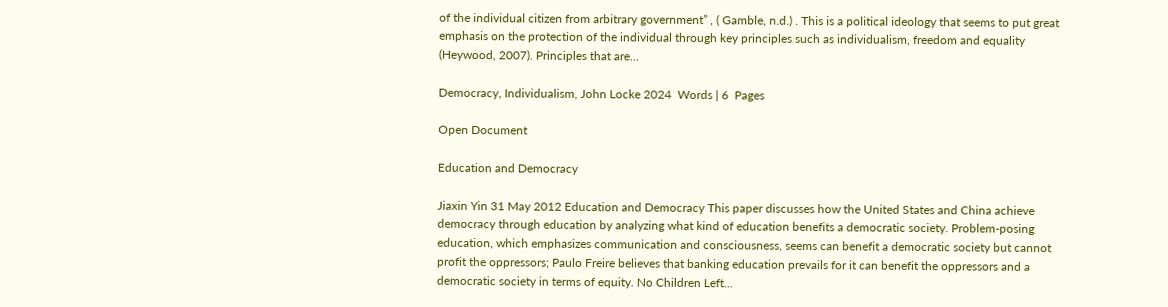of the individual citizen from arbitrary government” , ( Gamble, n.d.) . This is a political ideology that seems to put great emphasis on the protection of the individual through key principles such as individualism, freedom and equality (Heywood, 2007). Principles that are...

Democracy, Individualism, John Locke 2024  Words | 6  Pages

Open Document

Education and Democracy

Jiaxin Yin 31 May 2012 Education and Democracy This paper discusses how the United States and China achieve democracy through education by analyzing what kind of education benefits a democratic society. Problem-posing education, which emphasizes communication and consciousness, seems can benefit a democratic society but cannot profit the oppressors; Paulo Freire believes that banking education prevails for it can benefit the oppressors and a democratic society in terms of equity. No Children Left...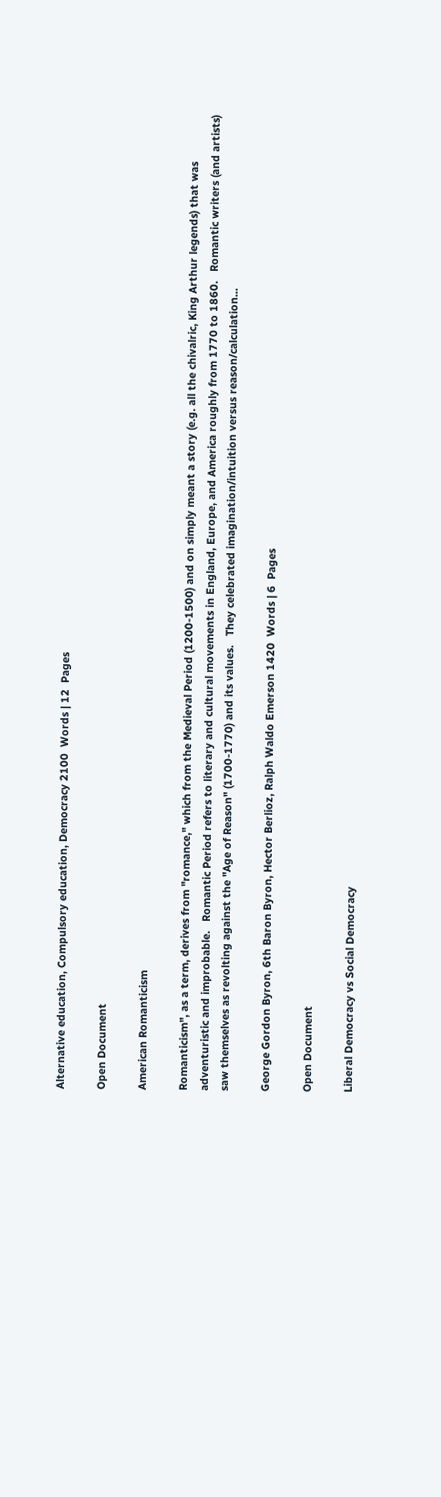Alternative education, Compulsory education, Democracy 2100  Words | 12  Pages

Open Document

American Romanticism

Romanticism", as a term, derives from "romance," which from the Medieval Period (1200-1500) and on simply meant a story (e.g. all the chivalric, King Arthur legends) that was adventuristic and improbable.   Romantic Period refers to literary and cultural movements in England, Europe, and America roughly from 1770 to 1860.   Romantic writers (and artists) saw themselves as revolting against the "Age of Reason" (1700-1770) and its values.   They celebrated imagination/intuition versus reason/calculation...

George Gordon Byron, 6th Baron Byron, Hector Berlioz, Ralph Waldo Emerson 1420  Words | 6  Pages

Open Document

Liberal Democracy vs Social Democracy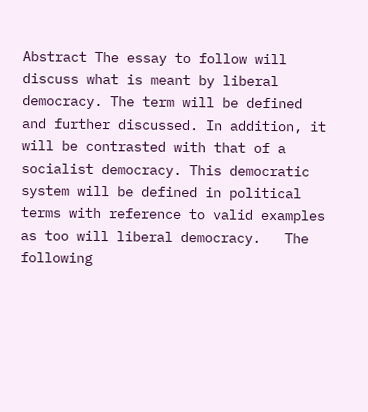Abstract The essay to follow will discuss what is meant by liberal democracy. The term will be defined and further discussed. In addition, it will be contrasted with that of a socialist democracy. This democratic system will be defined in political terms with reference to valid examples as too will liberal democracy.   The following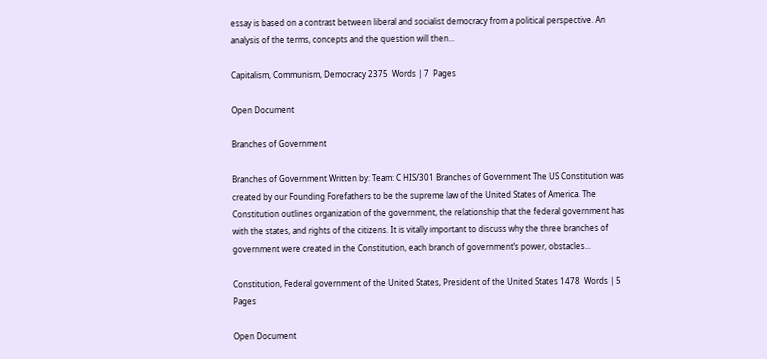essay is based on a contrast between liberal and socialist democracy from a political perspective. An analysis of the terms, concepts and the question will then...

Capitalism, Communism, Democracy 2375  Words | 7  Pages

Open Document

Branches of Government

Branches of Government Written by: Team: C HIS/301 Branches of Government The US Constitution was created by our Founding Forefathers to be the supreme law of the United States of America. The Constitution outlines organization of the government, the relationship that the federal government has with the states, and rights of the citizens. It is vitally important to discuss why the three branches of government were created in the Constitution, each branch of government’s power, obstacles...

Constitution, Federal government of the United States, President of the United States 1478  Words | 5  Pages

Open Document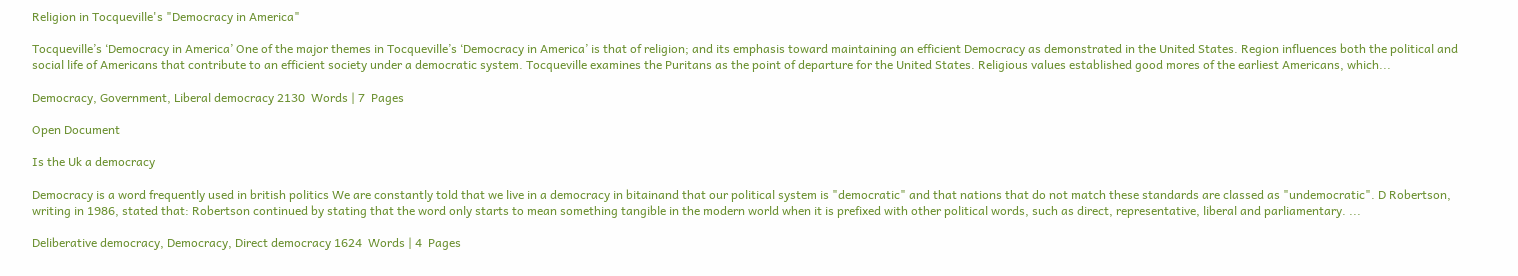Religion in Tocqueville's "Democracy in America"

Tocqueville’s ‘Democracy in America’ One of the major themes in Tocqueville’s ‘Democracy in America’ is that of religion; and its emphasis toward maintaining an efficient Democracy as demonstrated in the United States. Region influences both the political and social life of Americans that contribute to an efficient society under a democratic system. Tocqueville examines the Puritans as the point of departure for the United States. Religious values established good mores of the earliest Americans, which...

Democracy, Government, Liberal democracy 2130  Words | 7  Pages

Open Document

Is the Uk a democracy

Democracy is a word frequently used in british politics We are constantly told that we live in a democracy in bitainand that our political system is "democratic" and that nations that do not match these standards are classed as "undemocratic". D Robertson, writing in 1986, stated that: Robertson continued by stating that the word only starts to mean something tangible in the modern world when it is prefixed with other political words, such as direct, representative, liberal and parliamentary. ...

Deliberative democracy, Democracy, Direct democracy 1624  Words | 4  Pages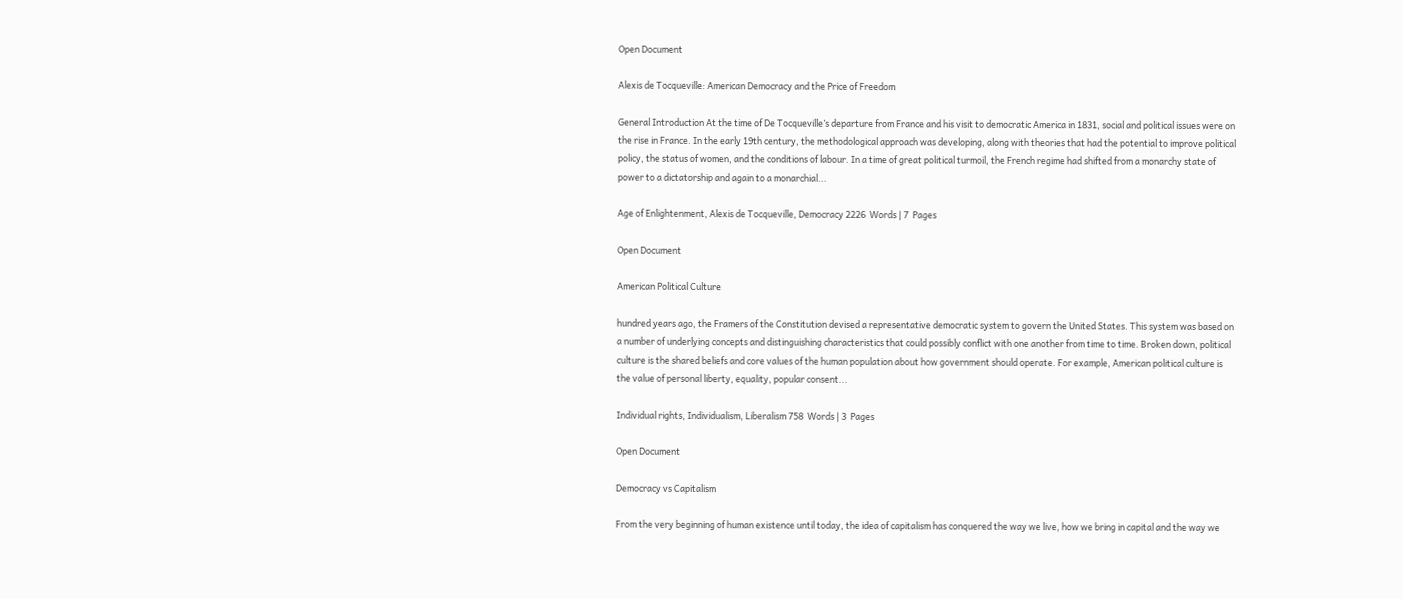Open Document

Alexis de Tocqueville: American Democracy and the Price of Freedom

General Introduction At the time of De Tocqueville’s departure from France and his visit to democratic America in 1831, social and political issues were on the rise in France. In the early 19th century, the methodological approach was developing, along with theories that had the potential to improve political policy, the status of women, and the conditions of labour. In a time of great political turmoil, the French regime had shifted from a monarchy state of power to a dictatorship and again to a monarchial...

Age of Enlightenment, Alexis de Tocqueville, Democracy 2226  Words | 7  Pages

Open Document

American Political Culture

hundred years ago, the Framers of the Constitution devised a representative democratic system to govern the United States. This system was based on a number of underlying concepts and distinguishing characteristics that could possibly conflict with one another from time to time. Broken down, political culture is the shared beliefs and core values of the human population about how government should operate. For example, American political culture is the value of personal liberty, equality, popular consent...

Individual rights, Individualism, Liberalism 758  Words | 3  Pages

Open Document

Democracy vs Capitalism

From the very beginning of human existence until today, the idea of capitalism has conquered the way we live, how we bring in capital and the way we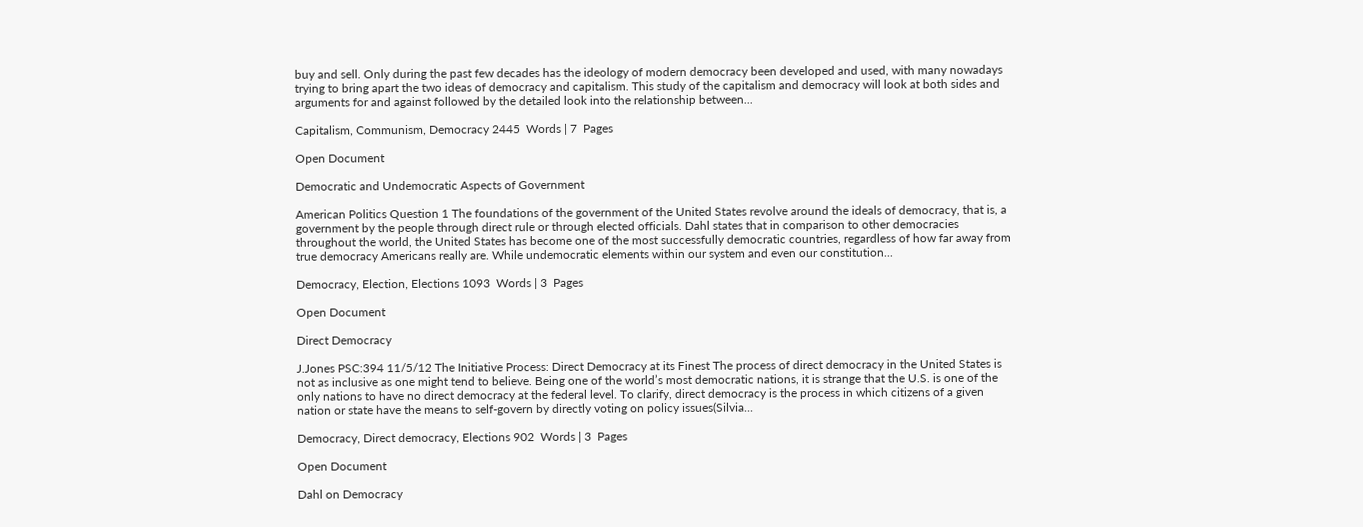buy and sell. Only during the past few decades has the ideology of modern democracy been developed and used, with many nowadays trying to bring apart the two ideas of democracy and capitalism. This study of the capitalism and democracy will look at both sides and arguments for and against followed by the detailed look into the relationship between...

Capitalism, Communism, Democracy 2445  Words | 7  Pages

Open Document

Democratic and Undemocratic Aspects of Government

American Politics Question 1 The foundations of the government of the United States revolve around the ideals of democracy, that is, a government by the people through direct rule or through elected officials. Dahl states that in comparison to other democracies throughout the world, the United States has become one of the most successfully democratic countries, regardless of how far away from true democracy Americans really are. While undemocratic elements within our system and even our constitution...

Democracy, Election, Elections 1093  Words | 3  Pages

Open Document

Direct Democracy

J.Jones PSC:394 11/5/12 The Initiative Process: Direct Democracy at its Finest The process of direct democracy in the United States is not as inclusive as one might tend to believe. Being one of the world’s most democratic nations, it is strange that the U.S. is one of the only nations to have no direct democracy at the federal level. To clarify, direct democracy is the process in which citizens of a given nation or state have the means to self-govern by directly voting on policy issues(Silvia...

Democracy, Direct democracy, Elections 902  Words | 3  Pages

Open Document

Dahl on Democracy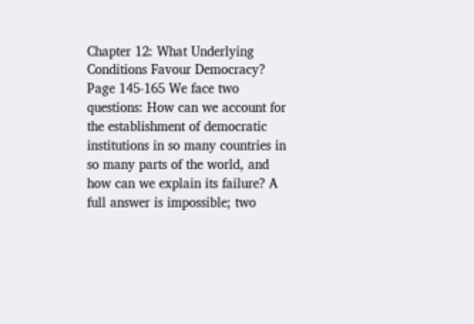Chapter 12: What Underlying Conditions Favour Democracy? Page 145-165 We face two questions: How can we account for the establishment of democratic institutions in so many countries in so many parts of the world, and how can we explain its failure? A full answer is impossible; two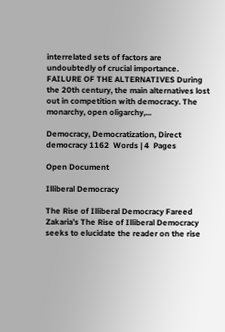interrelated sets of factors are undoubtedly of crucial importance. FAILURE OF THE ALTERNATIVES During the 20th century, the main alternatives lost out in competition with democracy. The monarchy, open oligarchy,...

Democracy, Democratization, Direct democracy 1162  Words | 4  Pages

Open Document

Illiberal Democracy

The Rise of Illiberal Democracy Fareed Zakaria’s The Rise of Illiberal Democracy seeks to elucidate the reader on the rise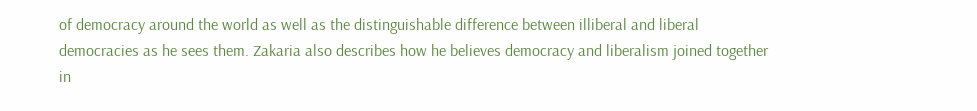of democracy around the world as well as the distinguishable difference between illiberal and liberal democracies as he sees them. Zakaria also describes how he believes democracy and liberalism joined together in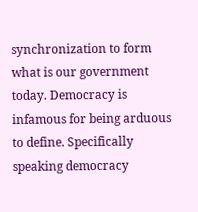synchronization to form what is our government today. Democracy is infamous for being arduous to define. Specifically speaking democracy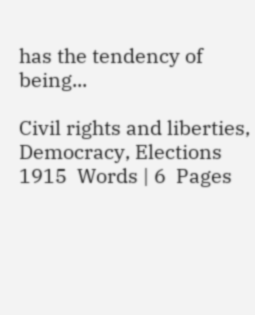has the tendency of being...

Civil rights and liberties, Democracy, Elections 1915  Words | 6  Pages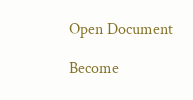Open Document

Become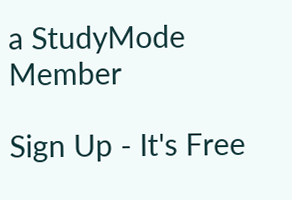a StudyMode Member

Sign Up - It's Free